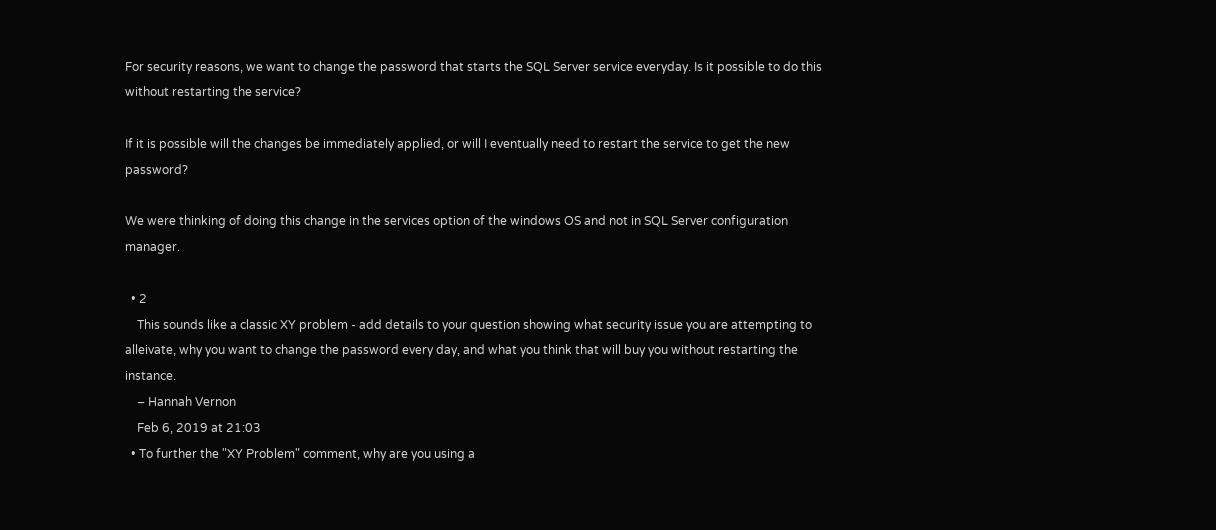For security reasons, we want to change the password that starts the SQL Server service everyday. Is it possible to do this without restarting the service?

If it is possible will the changes be immediately applied, or will I eventually need to restart the service to get the new password?

We were thinking of doing this change in the services option of the windows OS and not in SQL Server configuration manager.

  • 2
    This sounds like a classic XY problem - add details to your question showing what security issue you are attempting to alleivate, why you want to change the password every day, and what you think that will buy you without restarting the instance.
    – Hannah Vernon
    Feb 6, 2019 at 21:03
  • To further the "XY Problem" comment, why are you using a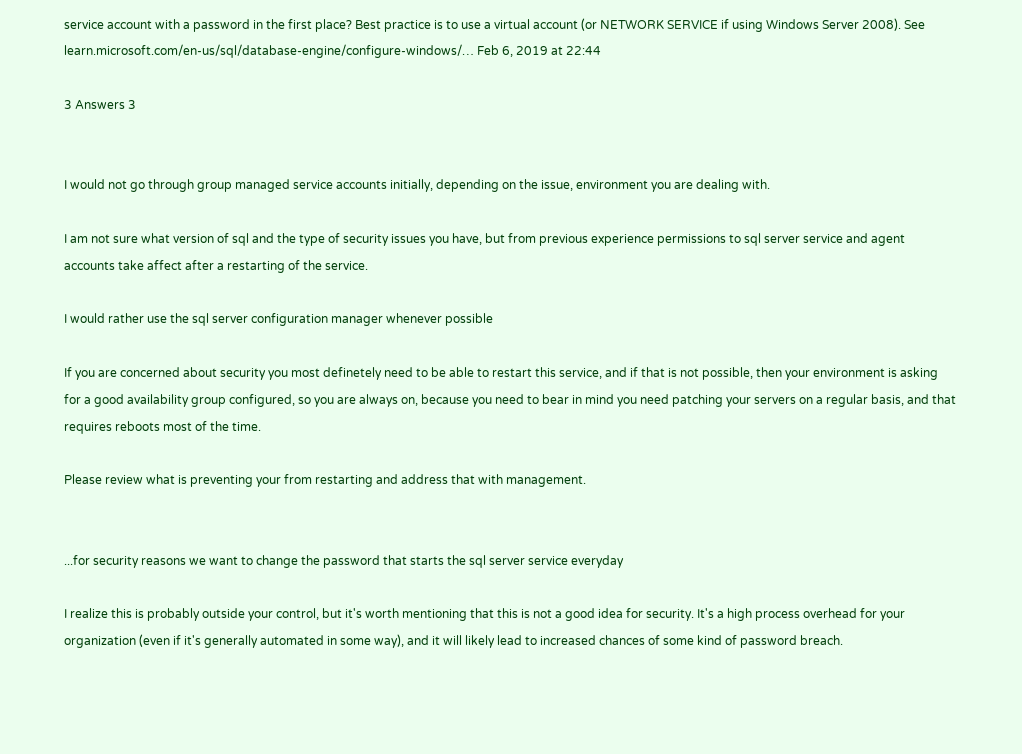service account with a password in the first place? Best practice is to use a virtual account (or NETWORK SERVICE if using Windows Server 2008). See learn.microsoft.com/en-us/sql/database-engine/configure-windows/… Feb 6, 2019 at 22:44

3 Answers 3


I would not go through group managed service accounts initially, depending on the issue, environment you are dealing with.

I am not sure what version of sql and the type of security issues you have, but from previous experience permissions to sql server service and agent accounts take affect after a restarting of the service.

I would rather use the sql server configuration manager whenever possible

If you are concerned about security you most definetely need to be able to restart this service, and if that is not possible, then your environment is asking for a good availability group configured, so you are always on, because you need to bear in mind you need patching your servers on a regular basis, and that requires reboots most of the time.

Please review what is preventing your from restarting and address that with management.


...for security reasons we want to change the password that starts the sql server service everyday

I realize this is probably outside your control, but it's worth mentioning that this is not a good idea for security. It's a high process overhead for your organization (even if it's generally automated in some way), and it will likely lead to increased chances of some kind of password breach.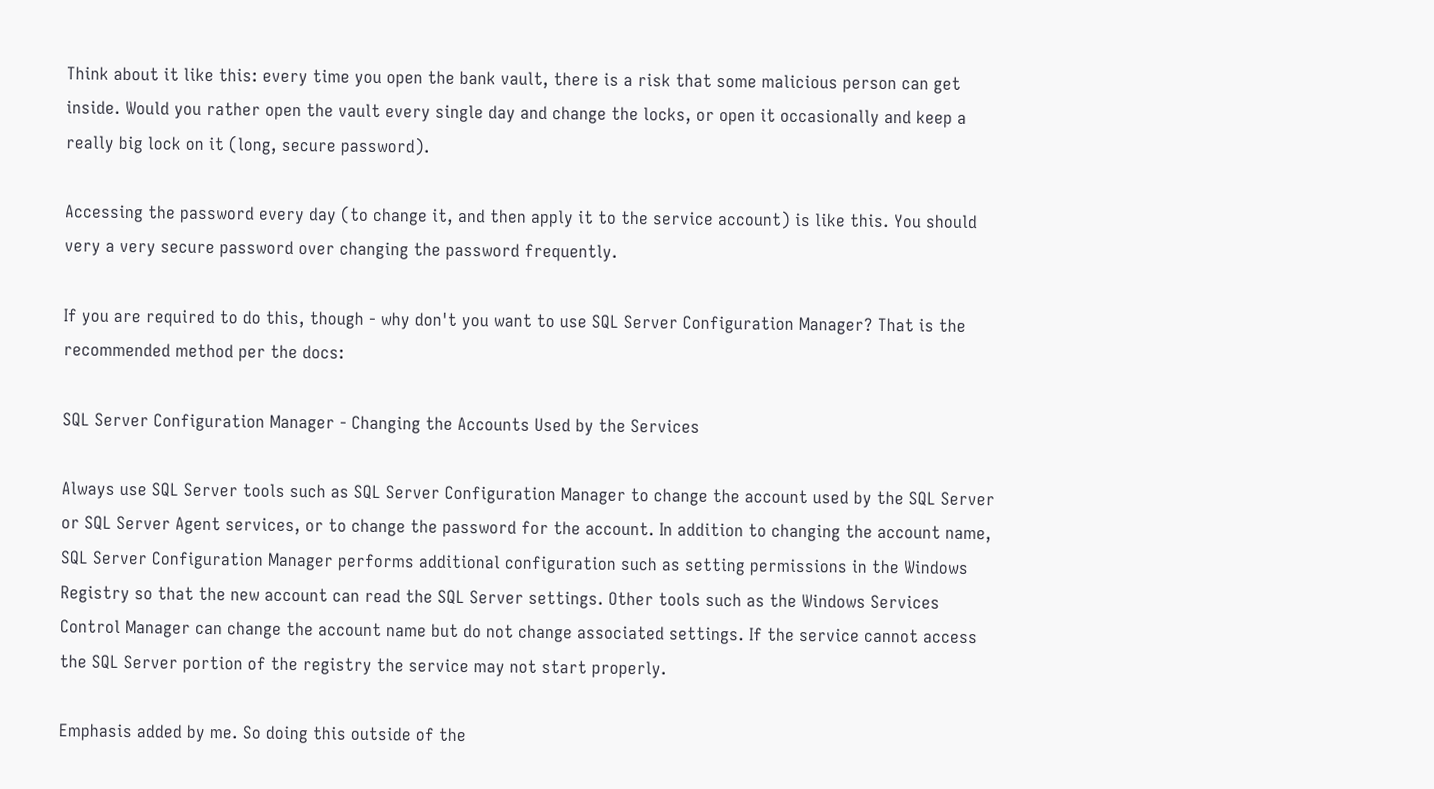Think about it like this: every time you open the bank vault, there is a risk that some malicious person can get inside. Would you rather open the vault every single day and change the locks, or open it occasionally and keep a really big lock on it (long, secure password).

Accessing the password every day (to change it, and then apply it to the service account) is like this. You should very a very secure password over changing the password frequently.

If you are required to do this, though - why don't you want to use SQL Server Configuration Manager? That is the recommended method per the docs:

SQL Server Configuration Manager - Changing the Accounts Used by the Services

Always use SQL Server tools such as SQL Server Configuration Manager to change the account used by the SQL Server or SQL Server Agent services, or to change the password for the account. In addition to changing the account name, SQL Server Configuration Manager performs additional configuration such as setting permissions in the Windows Registry so that the new account can read the SQL Server settings. Other tools such as the Windows Services Control Manager can change the account name but do not change associated settings. If the service cannot access the SQL Server portion of the registry the service may not start properly.

Emphasis added by me. So doing this outside of the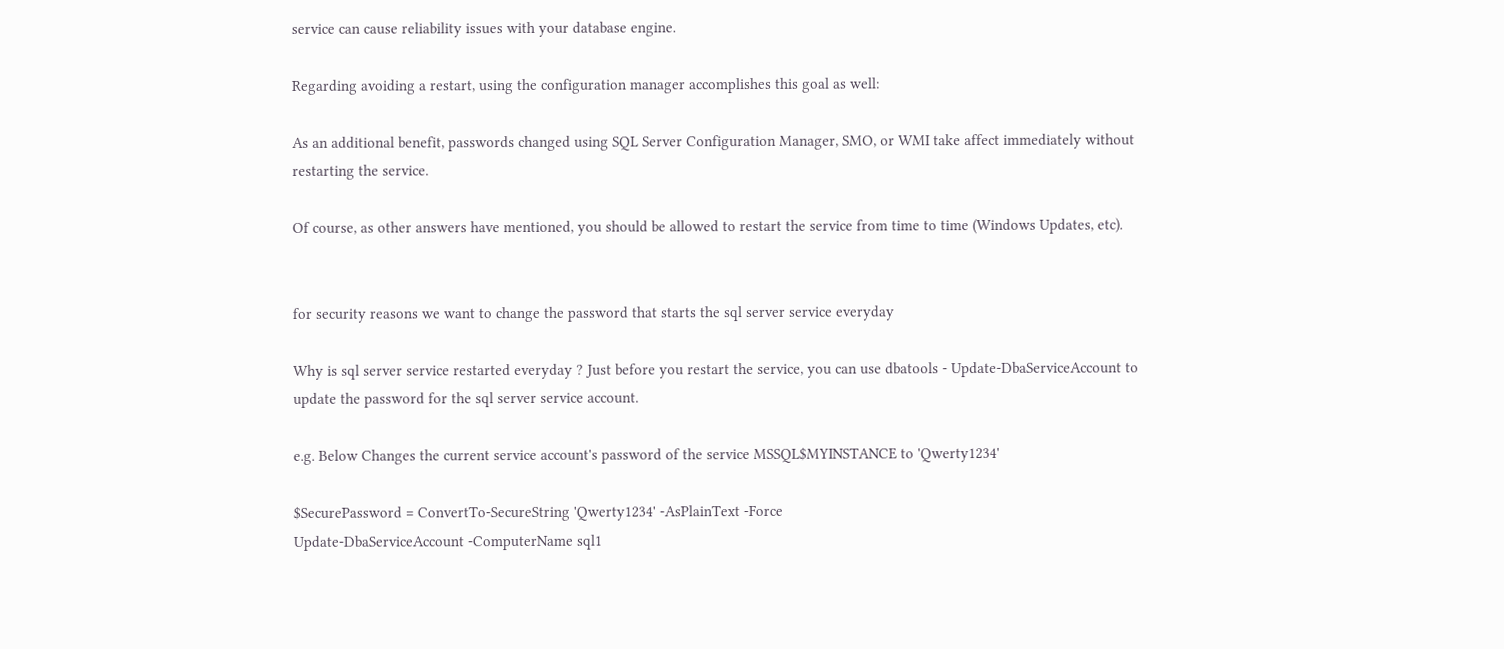service can cause reliability issues with your database engine.

Regarding avoiding a restart, using the configuration manager accomplishes this goal as well:

As an additional benefit, passwords changed using SQL Server Configuration Manager, SMO, or WMI take affect immediately without restarting the service.

Of course, as other answers have mentioned, you should be allowed to restart the service from time to time (Windows Updates, etc).


for security reasons we want to change the password that starts the sql server service everyday

Why is sql server service restarted everyday ? Just before you restart the service, you can use dbatools - Update-DbaServiceAccount to update the password for the sql server service account.

e.g. Below Changes the current service account's password of the service MSSQL$MYINSTANCE to 'Qwerty1234'

$SecurePassword = ConvertTo-SecureString 'Qwerty1234' -AsPlainText -Force
Update-DbaServiceAccount -ComputerName sql1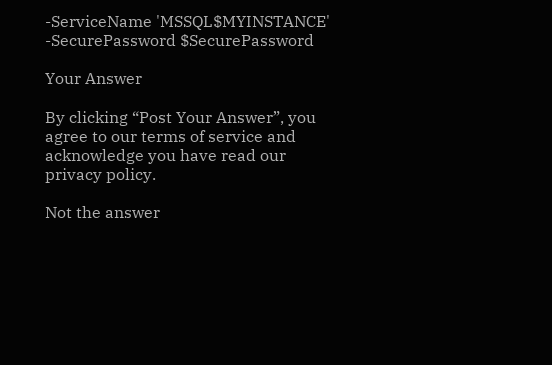-ServiceName 'MSSQL$MYINSTANCE' -SecurePassword $SecurePassword

Your Answer

By clicking “Post Your Answer”, you agree to our terms of service and acknowledge you have read our privacy policy.

Not the answer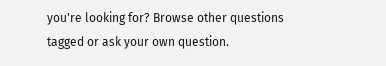you're looking for? Browse other questions tagged or ask your own question.